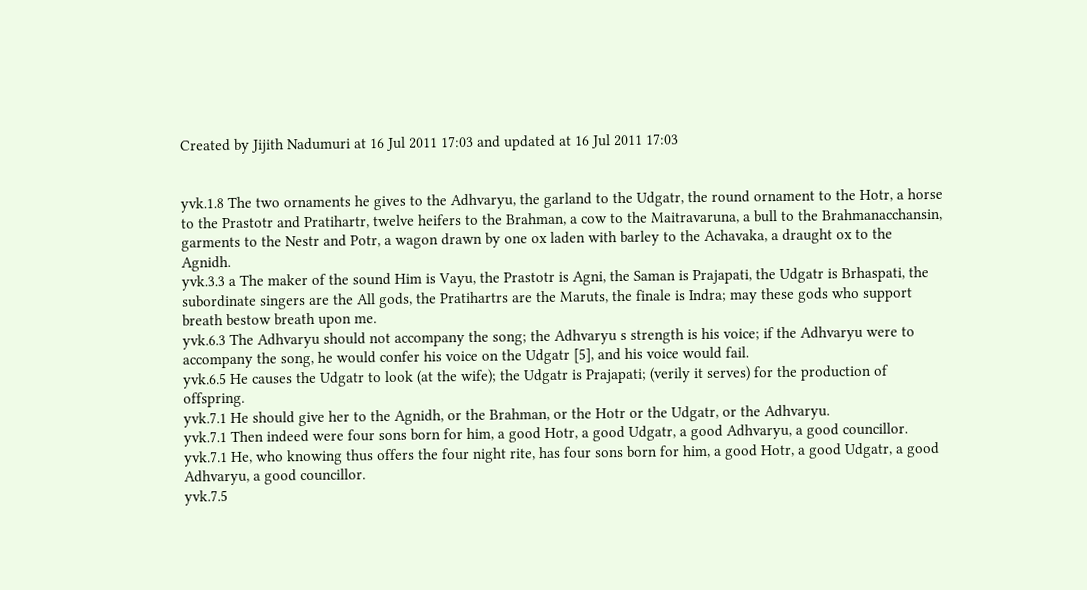Created by Jijith Nadumuri at 16 Jul 2011 17:03 and updated at 16 Jul 2011 17:03


yvk.1.8 The two ornaments he gives to the Adhvaryu, the garland to the Udgatr, the round ornament to the Hotr, a horse to the Prastotr and Pratihartr, twelve heifers to the Brahman, a cow to the Maitravaruna, a bull to the Brahmanacchansin, garments to the Nestr and Potr, a wagon drawn by one ox laden with barley to the Achavaka, a draught ox to the Agnidh.
yvk.3.3 a The maker of the sound Him is Vayu, the Prastotr is Agni, the Saman is Prajapati, the Udgatr is Brhaspati, the subordinate singers are the All gods, the Pratihartrs are the Maruts, the finale is Indra; may these gods who support breath bestow breath upon me.
yvk.6.3 The Adhvaryu should not accompany the song; the Adhvaryu s strength is his voice; if the Adhvaryu were to accompany the song, he would confer his voice on the Udgatr [5], and his voice would fail.
yvk.6.5 He causes the Udgatr to look (at the wife); the Udgatr is Prajapati; (verily it serves) for the production of offspring.
yvk.7.1 He should give her to the Agnidh, or the Brahman, or the Hotr or the Udgatr, or the Adhvaryu.
yvk.7.1 Then indeed were four sons born for him, a good Hotr, a good Udgatr, a good Adhvaryu, a good councillor.
yvk.7.1 He, who knowing thus offers the four night rite, has four sons born for him, a good Hotr, a good Udgatr, a good Adhvaryu, a good councillor.
yvk.7.5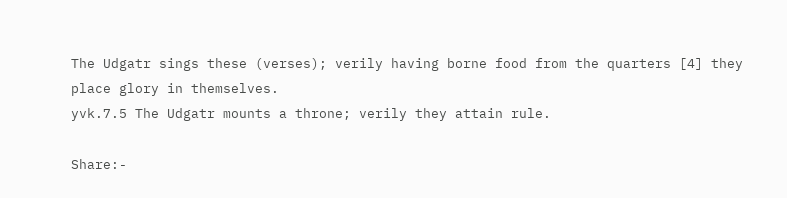The Udgatr sings these (verses); verily having borne food from the quarters [4] they place glory in themselves.
yvk.7.5 The Udgatr mounts a throne; verily they attain rule.

Share:-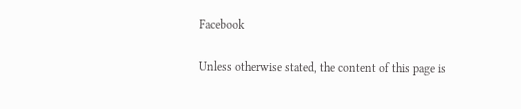Facebook

Unless otherwise stated, the content of this page is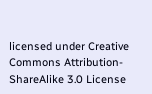licensed under Creative Commons Attribution-ShareAlike 3.0 License